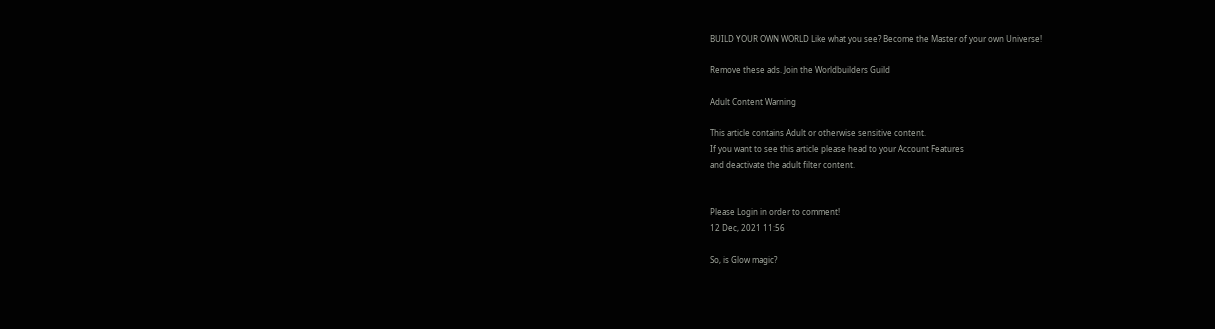BUILD YOUR OWN WORLD Like what you see? Become the Master of your own Universe!

Remove these ads. Join the Worldbuilders Guild

Adult Content Warning

This article contains Adult or otherwise sensitive content.
If you want to see this article please head to your Account Features
and deactivate the adult filter content.


Please Login in order to comment!
12 Dec, 2021 11:56

So, is Glow magic?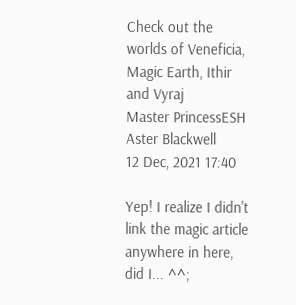Check out the worlds of Veneficia, Magic Earth, Ithir and Vyraj
Master PrincessESH
Aster Blackwell
12 Dec, 2021 17:40

Yep! I realize I didn't link the magic article anywhere in here, did I... ^^;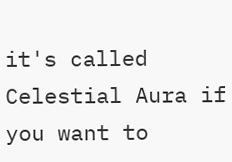it's called Celestial Aura if you want to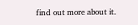find out more about it.